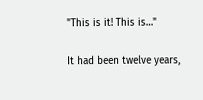"This is it! This is…"

It had been twelve years,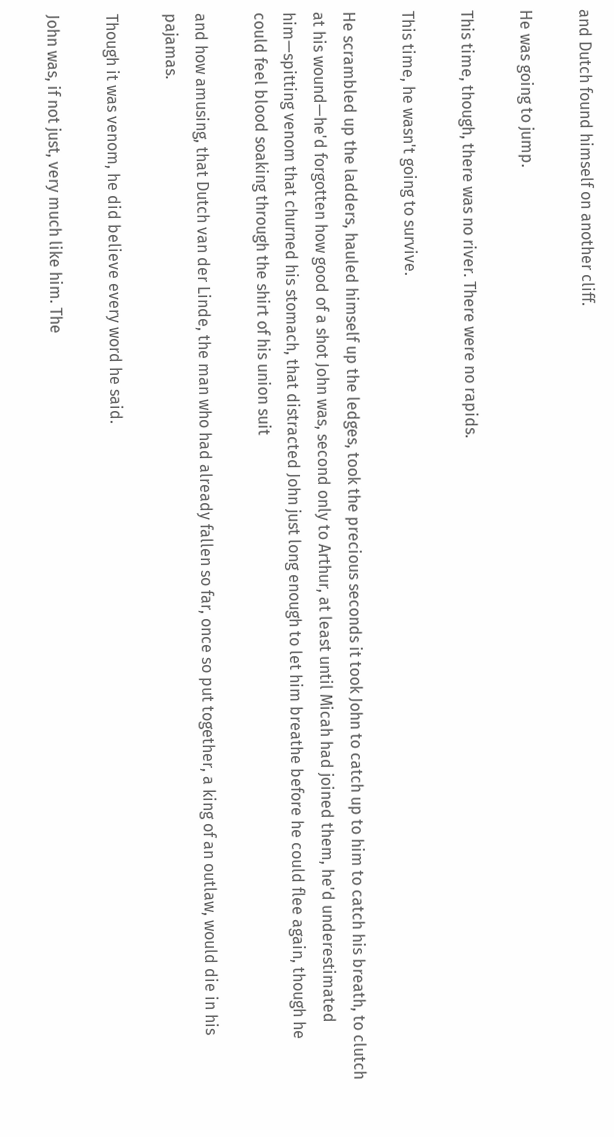and Dutch found himself on another cliff.

He was going to jump.

This time, though, there was no river. There were no rapids.

This time, he wasn't going to survive.

He scrambled up the ladders, hauled himself up the ledges, took the precious seconds it took John to catch up to him to catch his breath, to clutch at his wound—he'd forgotten how good of a shot John was, second only to Arthur, at least until Micah had joined them, he'd underestimated him—spitting venom that churned his stomach, that distracted John just long enough to let him breathe before he could flee again, though he could feel blood soaking through the shirt of his union suit

and how amusing, that Dutch van der Linde, the man who had already fallen so far, once so put together, a king of an outlaw, would die in his pajamas.

Though it was venom, he did believe every word he said.

John was, if not just, very much like him. The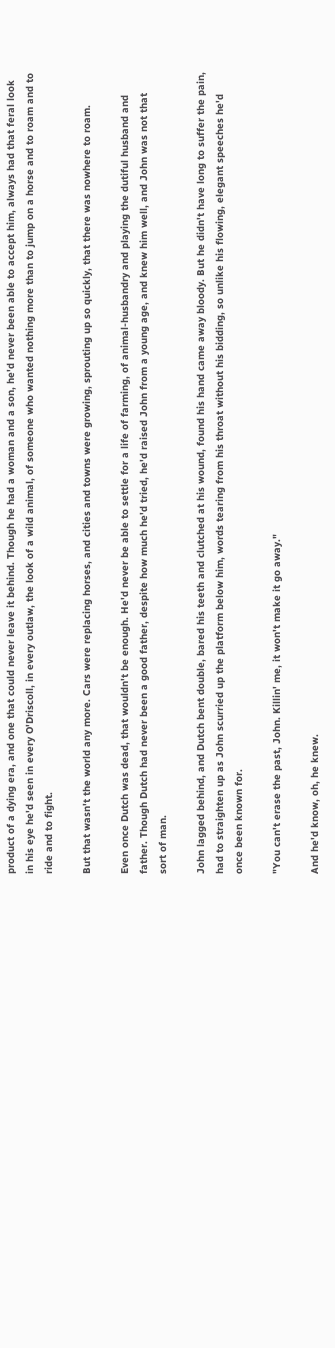product of a dying era, and one that could never leave it behind. Though he had a woman and a son, he'd never been able to accept him, always had that feral look in his eye he'd seen in every O'Driscoll, in every outlaw, the look of a wild animal, of someone who wanted nothing more than to jump on a horse and to roam and to ride and to fight.

But that wasn't the world any more. Cars were replacing horses, and cities and towns were growing, sprouting up so quickly, that there was nowhere to roam.

Even once Dutch was dead, that wouldn't be enough. He'd never be able to settle for a life of farming, of animal-husbandry and playing the dutiful husband and father. Though Dutch had never been a good father, despite how much he'd tried, he'd raised John from a young age, and knew him well, and John was not that sort of man.

John lagged behind, and Dutch bent double, bared his teeth and clutched at his wound, found his hand came away bloody. But he didn't have long to suffer the pain, had to straighten up as John scurried up the platform below him, words tearing from his throat without his bidding, so unlike his flowing, elegant speeches he'd once been known for.

"You can't erase the past, John. Killin' me, it won't make it go away."

And he'd know, oh, he knew.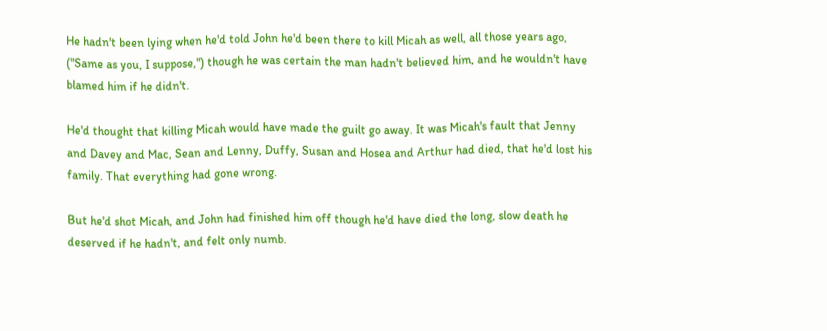He hadn't been lying when he'd told John he'd been there to kill Micah as well, all those years ago, ("Same as you, I suppose,") though he was certain the man hadn't believed him, and he wouldn't have blamed him if he didn't.

He'd thought that killing Micah would have made the guilt go away. It was Micah's fault that Jenny and Davey and Mac, Sean and Lenny, Duffy, Susan and Hosea and Arthur had died, that he'd lost his family. That everything had gone wrong.

But he'd shot Micah, and John had finished him off though he'd have died the long, slow death he deserved if he hadn't, and felt only numb.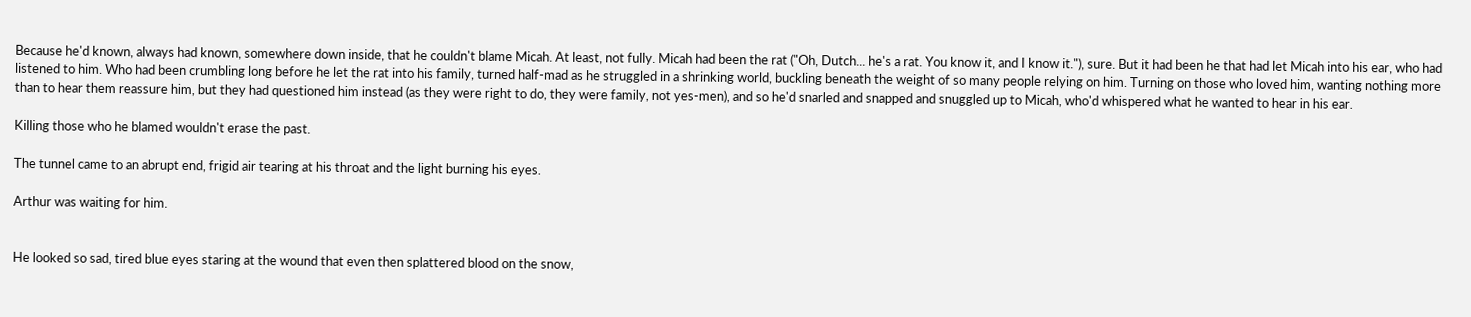Because he'd known, always had known, somewhere down inside, that he couldn't blame Micah. At least, not fully. Micah had been the rat ("Oh, Dutch... he's a rat. You know it, and I know it."), sure. But it had been he that had let Micah into his ear, who had listened to him. Who had been crumbling long before he let the rat into his family, turned half-mad as he struggled in a shrinking world, buckling beneath the weight of so many people relying on him. Turning on those who loved him, wanting nothing more than to hear them reassure him, but they had questioned him instead (as they were right to do, they were family, not yes-men), and so he'd snarled and snapped and snuggled up to Micah, who'd whispered what he wanted to hear in his ear.

Killing those who he blamed wouldn't erase the past.

The tunnel came to an abrupt end, frigid air tearing at his throat and the light burning his eyes.

Arthur was waiting for him.


He looked so sad, tired blue eyes staring at the wound that even then splattered blood on the snow,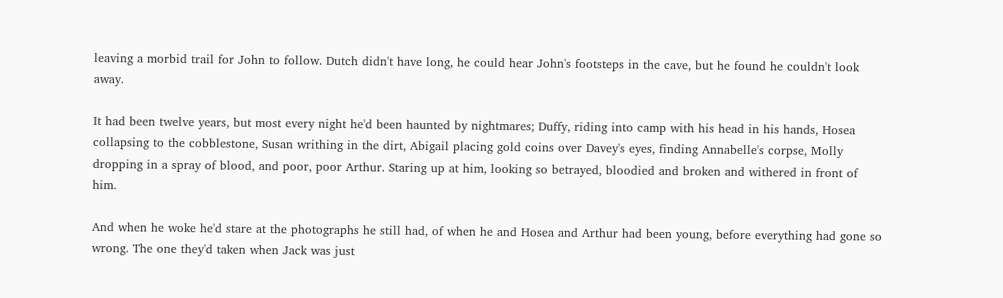leaving a morbid trail for John to follow. Dutch didn't have long, he could hear John's footsteps in the cave, but he found he couldn't look away.

It had been twelve years, but most every night he'd been haunted by nightmares; Duffy, riding into camp with his head in his hands, Hosea collapsing to the cobblestone, Susan writhing in the dirt, Abigail placing gold coins over Davey's eyes, finding Annabelle's corpse, Molly dropping in a spray of blood, and poor, poor Arthur. Staring up at him, looking so betrayed, bloodied and broken and withered in front of him.

And when he woke he'd stare at the photographs he still had, of when he and Hosea and Arthur had been young, before everything had gone so wrong. The one they'd taken when Jack was just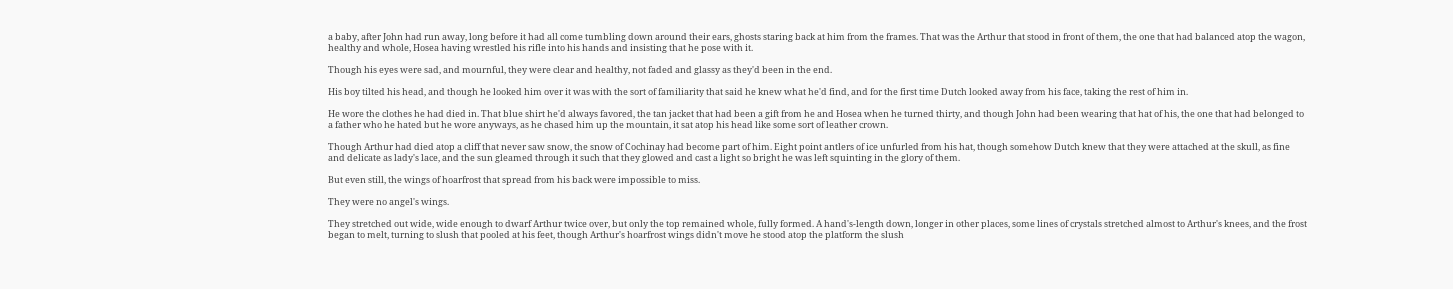a baby, after John had run away, long before it had all come tumbling down around their ears, ghosts staring back at him from the frames. That was the Arthur that stood in front of them, the one that had balanced atop the wagon, healthy and whole, Hosea having wrestled his rifle into his hands and insisting that he pose with it.

Though his eyes were sad, and mournful, they were clear and healthy, not faded and glassy as they'd been in the end.

His boy tilted his head, and though he looked him over it was with the sort of familiarity that said he knew what he'd find, and for the first time Dutch looked away from his face, taking the rest of him in.

He wore the clothes he had died in. That blue shirt he'd always favored, the tan jacket that had been a gift from he and Hosea when he turned thirty, and though John had been wearing that hat of his, the one that had belonged to a father who he hated but he wore anyways, as he chased him up the mountain, it sat atop his head like some sort of leather crown.

Though Arthur had died atop a cliff that never saw snow, the snow of Cochinay had become part of him. Eight point antlers of ice unfurled from his hat, though somehow Dutch knew that they were attached at the skull, as fine and delicate as lady's lace, and the sun gleamed through it such that they glowed and cast a light so bright he was left squinting in the glory of them.

But even still, the wings of hoarfrost that spread from his back were impossible to miss.

They were no angel's wings.

They stretched out wide, wide enough to dwarf Arthur twice over, but only the top remained whole, fully formed. A hand's-length down, longer in other places, some lines of crystals stretched almost to Arthur's knees, and the frost began to melt, turning to slush that pooled at his feet, though Arthur's hoarfrost wings didn't move he stood atop the platform the slush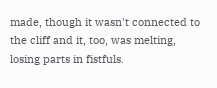made, though it wasn't connected to the cliff and it, too, was melting, losing parts in fistfuls.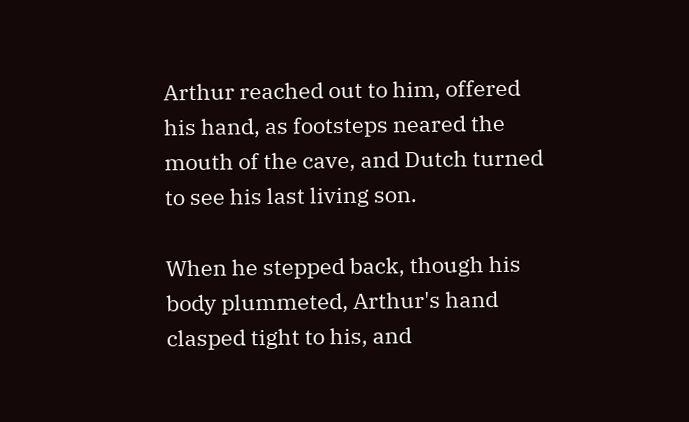Arthur reached out to him, offered his hand, as footsteps neared the mouth of the cave, and Dutch turned to see his last living son.

When he stepped back, though his body plummeted, Arthur's hand clasped tight to his, and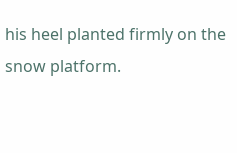his heel planted firmly on the snow platform.